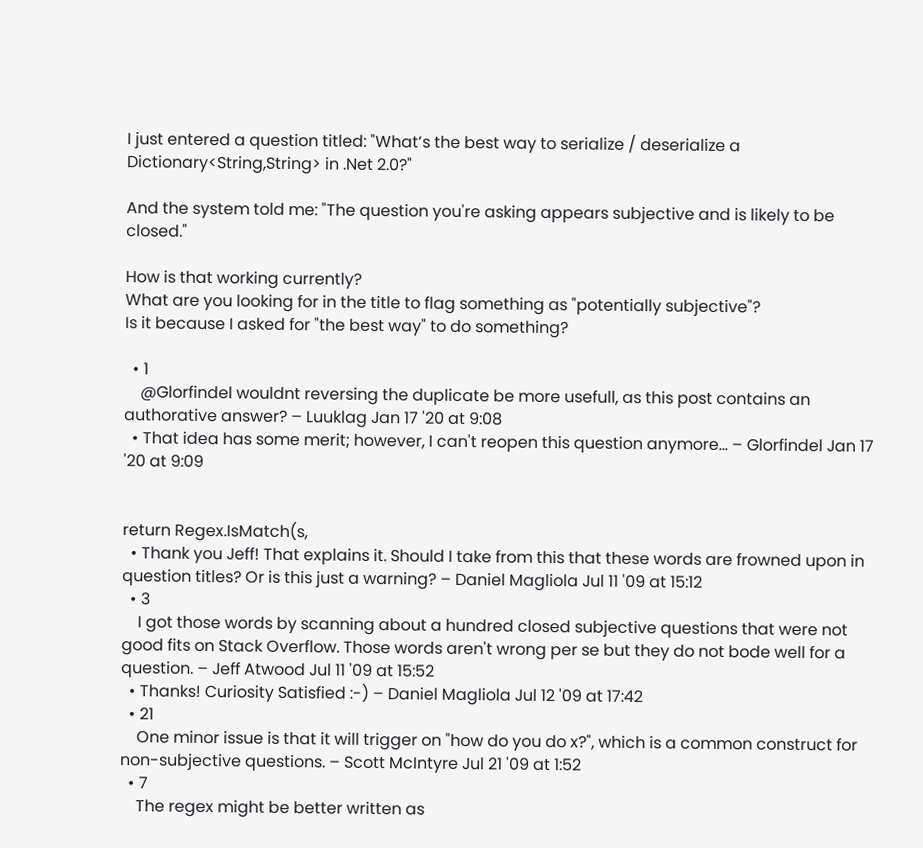I just entered a question titled: "What’s the best way to serialize / deserialize a Dictionary<String,String> in .Net 2.0?"

And the system told me: "The question you're asking appears subjective and is likely to be closed."

How is that working currently?
What are you looking for in the title to flag something as "potentially subjective"?
Is it because I asked for "the best way" to do something?

  • 1
    @Glorfindel wouldnt reversing the duplicate be more usefull, as this post contains an authorative answer? – Luuklag Jan 17 '20 at 9:08
  • That idea has some merit; however, I can't reopen this question anymore... – Glorfindel Jan 17 '20 at 9:09


return Regex.IsMatch(s,
  • Thank you Jeff! That explains it. Should I take from this that these words are frowned upon in question titles? Or is this just a warning? – Daniel Magliola Jul 11 '09 at 15:12
  • 3
    I got those words by scanning about a hundred closed subjective questions that were not good fits on Stack Overflow. Those words aren't wrong per se but they do not bode well for a question. – Jeff Atwood Jul 11 '09 at 15:52
  • Thanks! Curiosity Satisfied :-) – Daniel Magliola Jul 12 '09 at 17:42
  • 21
    One minor issue is that it will trigger on "how do you do x?", which is a common construct for non-subjective questions. – Scott McIntyre Jul 21 '09 at 1:52
  • 7
    The regex might be better written as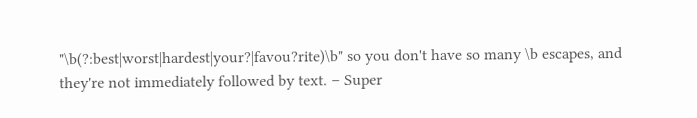"\b(?:best|worst|hardest|your?|favou?rite)\b" so you don't have so many \b escapes, and they're not immediately followed by text. – Super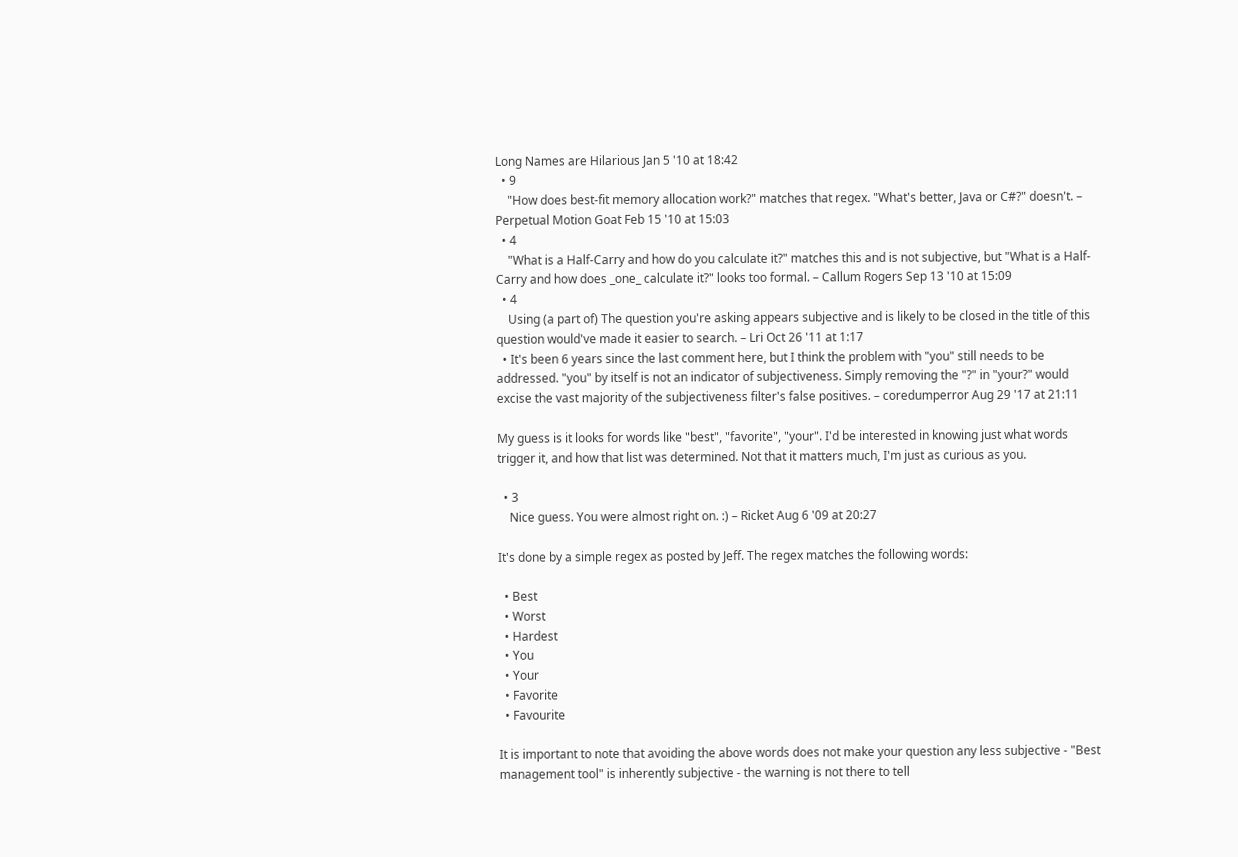Long Names are Hilarious Jan 5 '10 at 18:42
  • 9
    "How does best-fit memory allocation work?" matches that regex. "What's better, Java or C#?" doesn't. – Perpetual Motion Goat Feb 15 '10 at 15:03
  • 4
    "What is a Half-Carry and how do you calculate it?" matches this and is not subjective, but "What is a Half-Carry and how does _one_ calculate it?" looks too formal. – Callum Rogers Sep 13 '10 at 15:09
  • 4
    Using (a part of) The question you're asking appears subjective and is likely to be closed in the title of this question would've made it easier to search. – Lri Oct 26 '11 at 1:17
  • It's been 6 years since the last comment here, but I think the problem with "you" still needs to be addressed. "you" by itself is not an indicator of subjectiveness. Simply removing the "?" in "your?" would excise the vast majority of the subjectiveness filter's false positives. – coredumperror Aug 29 '17 at 21:11

My guess is it looks for words like "best", "favorite", "your". I'd be interested in knowing just what words trigger it, and how that list was determined. Not that it matters much, I'm just as curious as you.

  • 3
    Nice guess. You were almost right on. :) – Ricket Aug 6 '09 at 20:27

It's done by a simple regex as posted by Jeff. The regex matches the following words:

  • Best
  • Worst
  • Hardest
  • You
  • Your
  • Favorite
  • Favourite

It is important to note that avoiding the above words does not make your question any less subjective - "Best management tool" is inherently subjective - the warning is not there to tell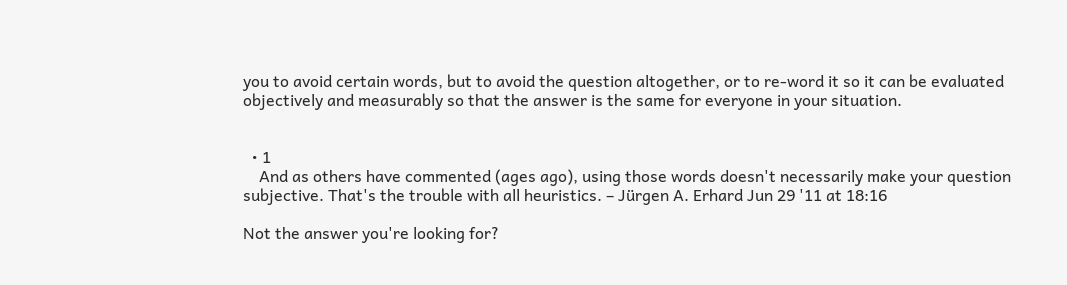you to avoid certain words, but to avoid the question altogether, or to re-word it so it can be evaluated objectively and measurably so that the answer is the same for everyone in your situation.


  • 1
    And as others have commented (ages ago), using those words doesn't necessarily make your question subjective. That's the trouble with all heuristics. – Jürgen A. Erhard Jun 29 '11 at 18:16

Not the answer you're looking for?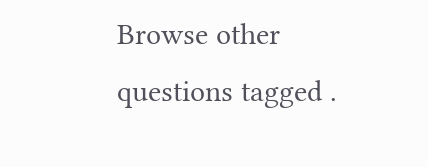Browse other questions tagged .